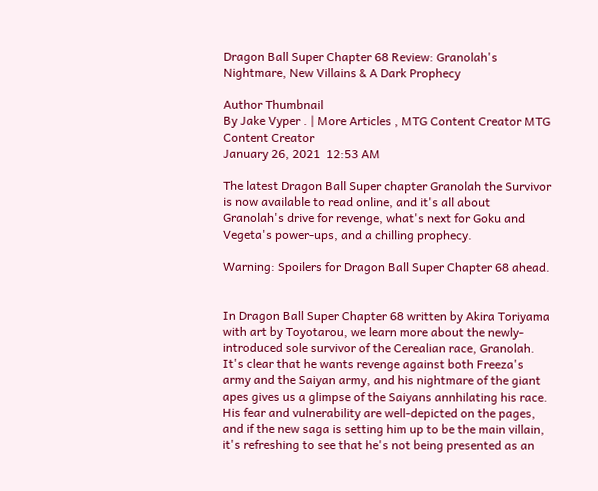Dragon Ball Super Chapter 68 Review: Granolah's Nightmare, New Villains & A Dark Prophecy

Author Thumbnail
By Jake Vyper . | More Articles , MTG Content Creator MTG Content Creator
January 26, 2021  12:53 AM

The latest Dragon Ball Super chapter Granolah the Survivor is now available to read online, and it's all about Granolah's drive for revenge, what's next for Goku and Vegeta's power-ups, and a chilling prophecy.

Warning: Spoilers for Dragon Ball Super Chapter 68 ahead.


In Dragon Ball Super Chapter 68 written by Akira Toriyama with art by Toyotarou, we learn more about the newly-introduced sole survivor of the Cerealian race, Granolah. It's clear that he wants revenge against both Freeza's army and the Saiyan army, and his nightmare of the giant apes gives us a glimpse of the Saiyans annhilating his race. His fear and vulnerability are well-depicted on the pages, and if the new saga is setting him up to be the main villain, it's refreshing to see that he's not being presented as an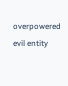overpowered evil entity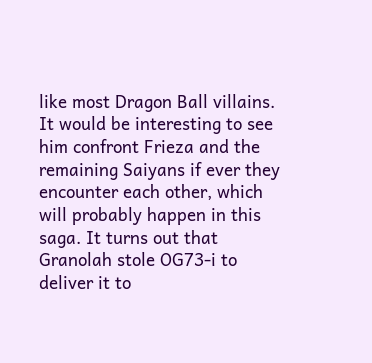like most Dragon Ball villains. It would be interesting to see him confront Frieza and the remaining Saiyans if ever they encounter each other, which will probably happen in this saga. It turns out that Granolah stole OG73-i to deliver it to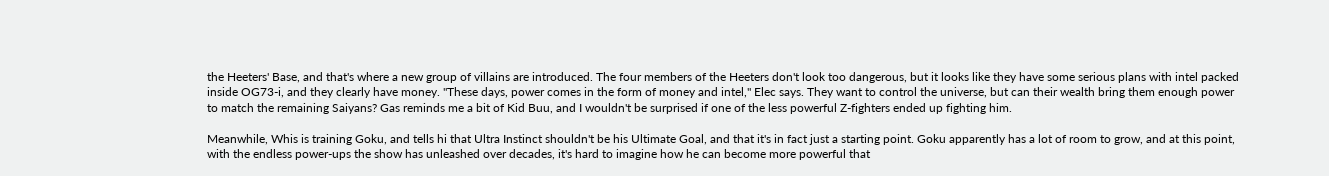the Heeters' Base, and that's where a new group of villains are introduced. The four members of the Heeters don't look too dangerous, but it looks like they have some serious plans with intel packed inside OG73-i, and they clearly have money. "These days, power comes in the form of money and intel," Elec says. They want to control the universe, but can their wealth bring them enough power to match the remaining Saiyans? Gas reminds me a bit of Kid Buu, and I wouldn't be surprised if one of the less powerful Z-fighters ended up fighting him.

Meanwhile, Whis is training Goku, and tells hi that Ultra Instinct shouldn't be his Ultimate Goal, and that it's in fact just a starting point. Goku apparently has a lot of room to grow, and at this point, with the endless power-ups the show has unleashed over decades, it's hard to imagine how he can become more powerful that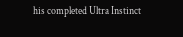his completed Ultra Instinct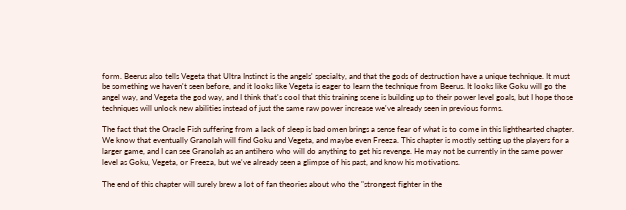form. Beerus also tells Vegeta that Ultra Instinct is the angels' specialty, and that the gods of destruction have a unique technique. It must be something we haven't seen before, and it looks like Vegeta is eager to learn the technique from Beerus. It looks like Goku will go the angel way, and Vegeta the god way, and I think that's cool that this training scene is building up to their power level goals, but I hope those techniques will unlock new abilities instead of just the same raw power increase we've already seen in previous forms.

The fact that the Oracle Fish suffering from a lack of sleep is bad omen brings a sense fear of what is to come in this lighthearted chapter. We know that eventually Granolah will find Goku and Vegeta, and maybe even Freeza. This chapter is mostly setting up the players for a larger game, and I can see Granolah as an antihero who will do anything to get his revenge. He may not be currently in the same power level as Goku, Vegeta, or Freeza, but we've already seen a glimpse of his past, and know his motivations.

The end of this chapter will surely brew a lot of fan theories about who the "strongest fighter in the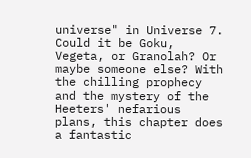universe" in Universe 7. Could it be Goku, Vegeta, or Granolah? Or maybe someone else? With the chilling prophecy and the mystery of the Heeters' nefarious plans, this chapter does a fantastic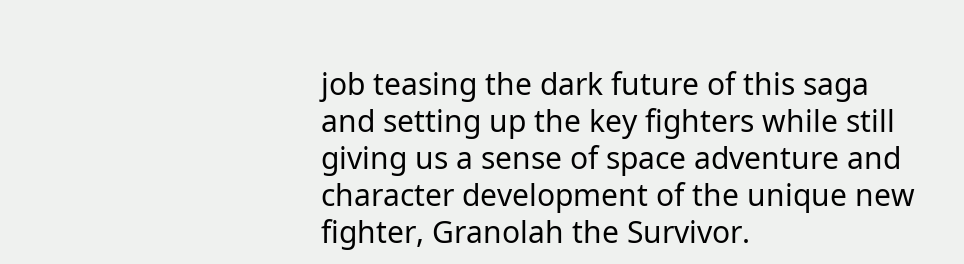job teasing the dark future of this saga and setting up the key fighters while still giving us a sense of space adventure and character development of the unique new fighter, Granolah the Survivor.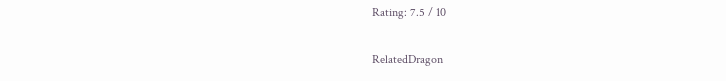Rating: 7.5 / 10

RelatedDragon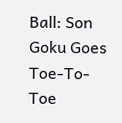Ball: Son Goku Goes Toe-To-Toe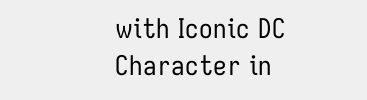with Iconic DC Character in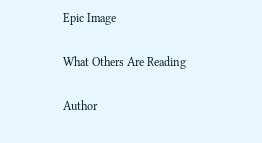Epic Image

What Others Are Reading

Author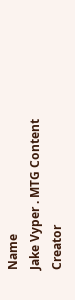Name
Jake Vyper . MTG Content Creator